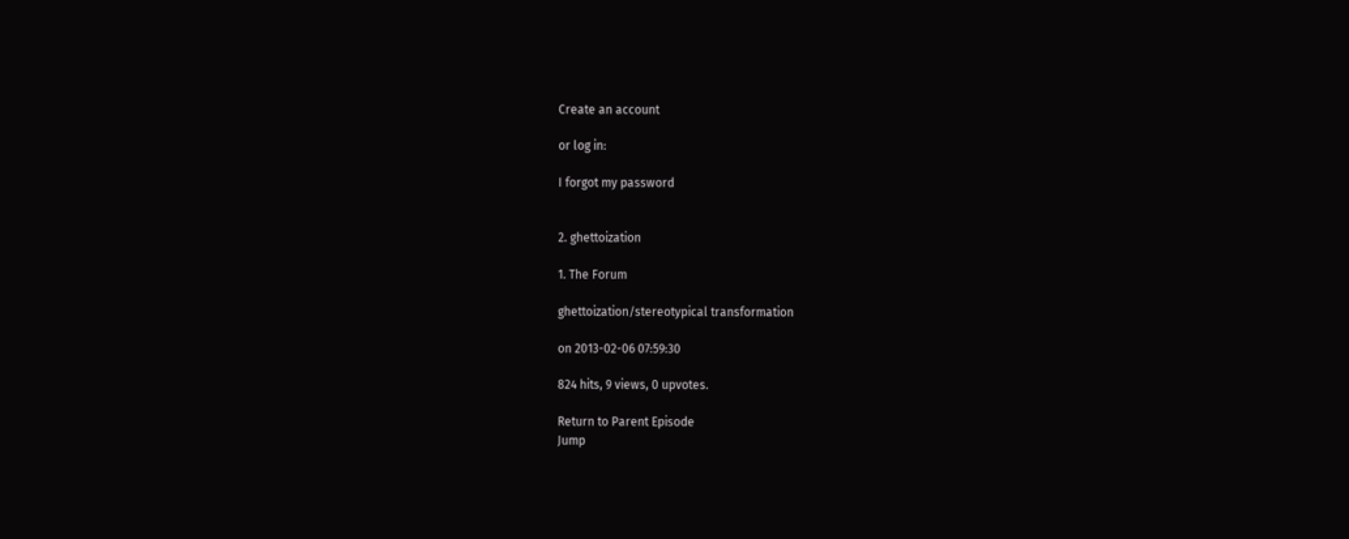Create an account

or log in:

I forgot my password


2. ghettoization

1. The Forum

ghettoization/stereotypical transformation

on 2013-02-06 07:59:30

824 hits, 9 views, 0 upvotes.

Return to Parent Episode
Jump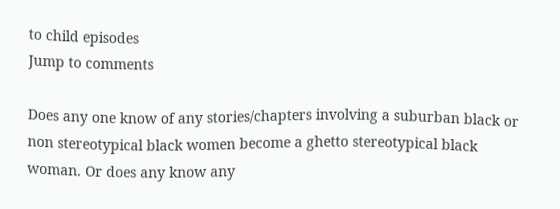to child episodes
Jump to comments

Does any one know of any stories/chapters involving a suburban black or non stereotypical black women become a ghetto stereotypical black woman. Or does any know any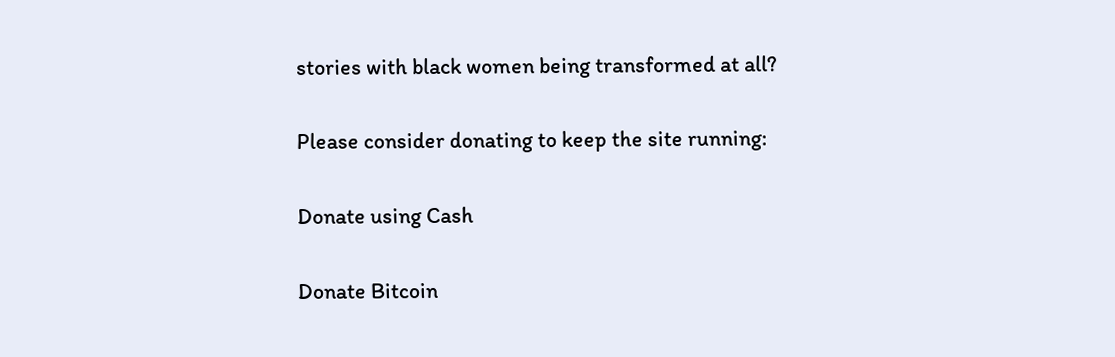stories with black women being transformed at all?

Please consider donating to keep the site running:

Donate using Cash

Donate Bitcoin